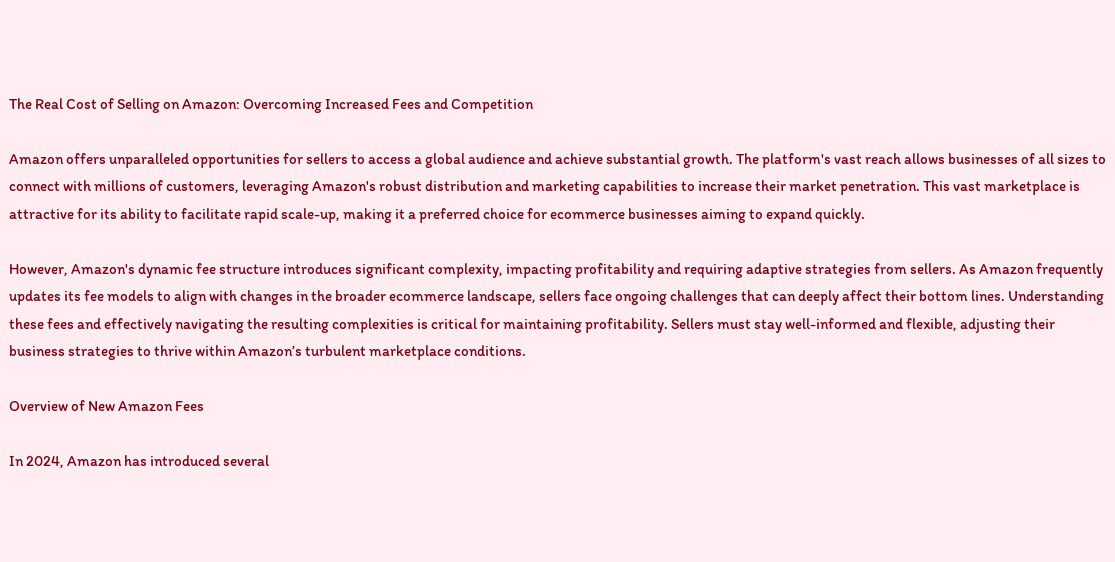The Real Cost of Selling on Amazon: Overcoming Increased Fees and Competition

Amazon offers unparalleled opportunities for sellers to access a global audience and achieve substantial growth. The platform's vast reach allows businesses of all sizes to connect with millions of customers, leveraging Amazon's robust distribution and marketing capabilities to increase their market penetration. This vast marketplace is attractive for its ability to facilitate rapid scale-up, making it a preferred choice for ecommerce businesses aiming to expand quickly.

However, Amazon's dynamic fee structure introduces significant complexity, impacting profitability and requiring adaptive strategies from sellers. As Amazon frequently updates its fee models to align with changes in the broader ecommerce landscape, sellers face ongoing challenges that can deeply affect their bottom lines. Understanding these fees and effectively navigating the resulting complexities is critical for maintaining profitability. Sellers must stay well-informed and flexible, adjusting their business strategies to thrive within Amazon’s turbulent marketplace conditions.

Overview of New Amazon Fees

In 2024, Amazon has introduced several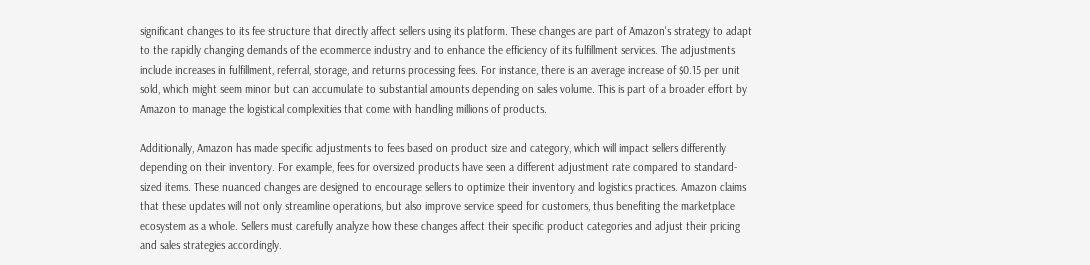significant changes to its fee structure that directly affect sellers using its platform. These changes are part of Amazon's strategy to adapt to the rapidly changing demands of the ecommerce industry and to enhance the efficiency of its fulfillment services. The adjustments include increases in fulfillment, referral, storage, and returns processing fees. For instance, there is an average increase of $0.15 per unit sold, which might seem minor but can accumulate to substantial amounts depending on sales volume. This is part of a broader effort by Amazon to manage the logistical complexities that come with handling millions of products.

Additionally, Amazon has made specific adjustments to fees based on product size and category, which will impact sellers differently depending on their inventory. For example, fees for oversized products have seen a different adjustment rate compared to standard-sized items. These nuanced changes are designed to encourage sellers to optimize their inventory and logistics practices. Amazon claims that these updates will not only streamline operations, but also improve service speed for customers, thus benefiting the marketplace ecosystem as a whole. Sellers must carefully analyze how these changes affect their specific product categories and adjust their pricing and sales strategies accordingly.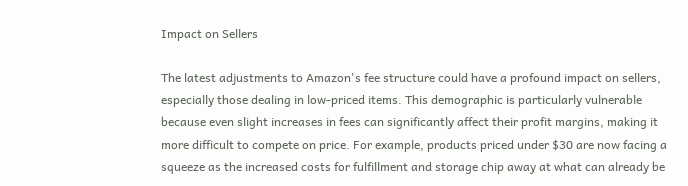Impact on Sellers

The latest adjustments to Amazon's fee structure could have a profound impact on sellers, especially those dealing in low-priced items. This demographic is particularly vulnerable because even slight increases in fees can significantly affect their profit margins, making it more difficult to compete on price. For example, products priced under $30 are now facing a squeeze as the increased costs for fulfillment and storage chip away at what can already be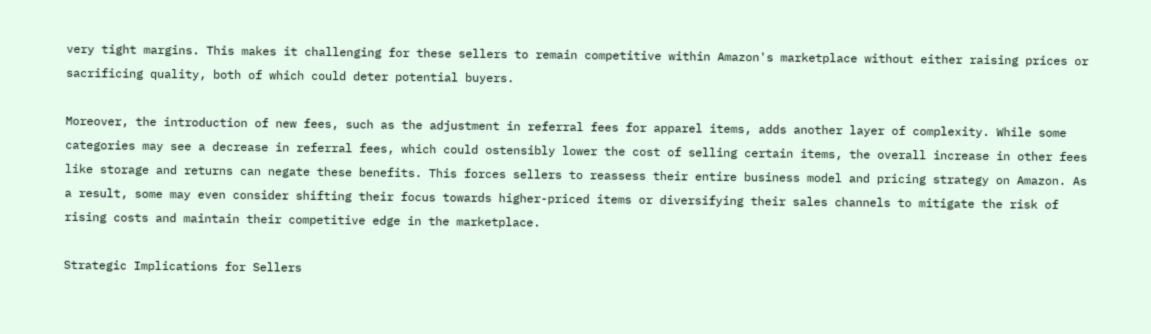very tight margins. This makes it challenging for these sellers to remain competitive within Amazon's marketplace without either raising prices or sacrificing quality, both of which could deter potential buyers.

Moreover, the introduction of new fees, such as the adjustment in referral fees for apparel items, adds another layer of complexity. While some categories may see a decrease in referral fees, which could ostensibly lower the cost of selling certain items, the overall increase in other fees like storage and returns can negate these benefits. This forces sellers to reassess their entire business model and pricing strategy on Amazon. As a result, some may even consider shifting their focus towards higher-priced items or diversifying their sales channels to mitigate the risk of rising costs and maintain their competitive edge in the marketplace.

Strategic Implications for Sellers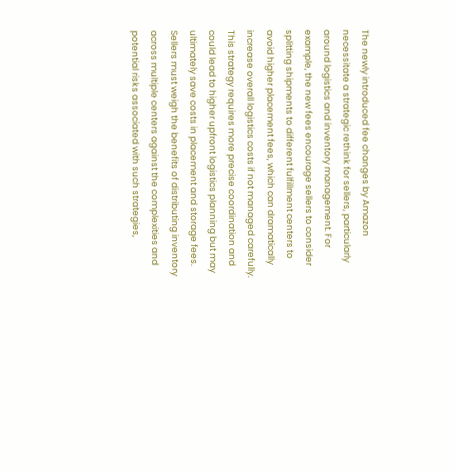The newly introduced fee changes by Amazon necessitate a strategic rethink for sellers, particularly around logistics and inventory management. For example, the new fees encourage sellers to consider splitting shipments to different fulfillment centers to avoid higher placement fees, which can dramatically increase overall logistics costs if not managed carefully. This strategy requires more precise coordination and could lead to higher upfront logistics planning but may ultimately save costs in placement and storage fees. Sellers must weigh the benefits of distributing inventory across multiple centers against the complexities and potential risks associated with such strategies,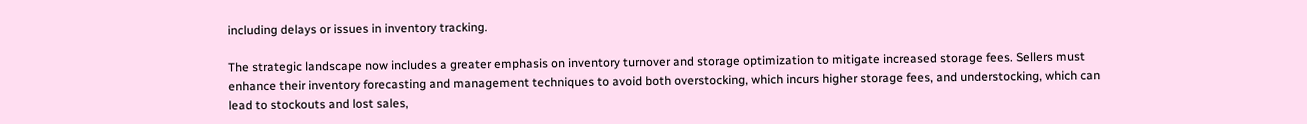including delays or issues in inventory tracking.

The strategic landscape now includes a greater emphasis on inventory turnover and storage optimization to mitigate increased storage fees. Sellers must enhance their inventory forecasting and management techniques to avoid both overstocking, which incurs higher storage fees, and understocking, which can lead to stockouts and lost sales,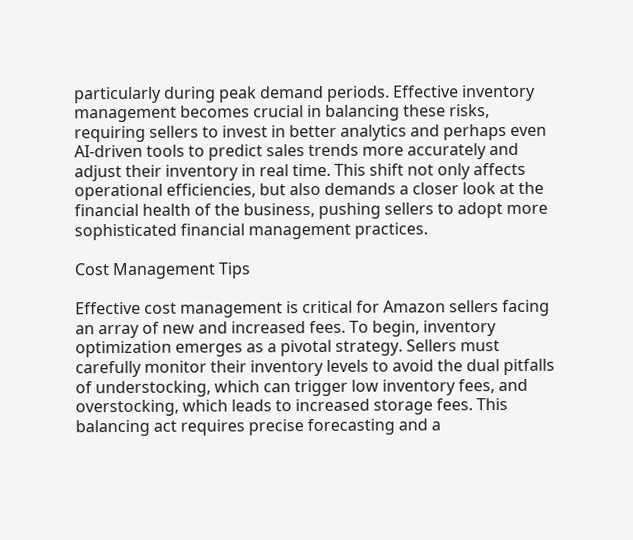particularly during peak demand periods. Effective inventory management becomes crucial in balancing these risks, requiring sellers to invest in better analytics and perhaps even AI-driven tools to predict sales trends more accurately and adjust their inventory in real time. This shift not only affects operational efficiencies, but also demands a closer look at the financial health of the business, pushing sellers to adopt more sophisticated financial management practices.

Cost Management Tips

Effective cost management is critical for Amazon sellers facing an array of new and increased fees. To begin, inventory optimization emerges as a pivotal strategy. Sellers must carefully monitor their inventory levels to avoid the dual pitfalls of understocking, which can trigger low inventory fees, and overstocking, which leads to increased storage fees. This balancing act requires precise forecasting and a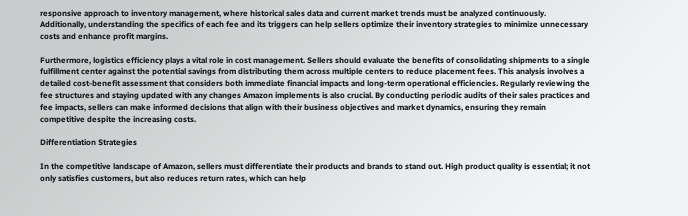responsive approach to inventory management, where historical sales data and current market trends must be analyzed continuously. Additionally, understanding the specifics of each fee and its triggers can help sellers optimize their inventory strategies to minimize unnecessary costs and enhance profit margins.

Furthermore, logistics efficiency plays a vital role in cost management. Sellers should evaluate the benefits of consolidating shipments to a single fulfillment center against the potential savings from distributing them across multiple centers to reduce placement fees. This analysis involves a detailed cost-benefit assessment that considers both immediate financial impacts and long-term operational efficiencies. Regularly reviewing the fee structures and staying updated with any changes Amazon implements is also crucial. By conducting periodic audits of their sales practices and fee impacts, sellers can make informed decisions that align with their business objectives and market dynamics, ensuring they remain competitive despite the increasing costs.

Differentiation Strategies

In the competitive landscape of Amazon, sellers must differentiate their products and brands to stand out. High product quality is essential; it not only satisfies customers, but also reduces return rates, which can help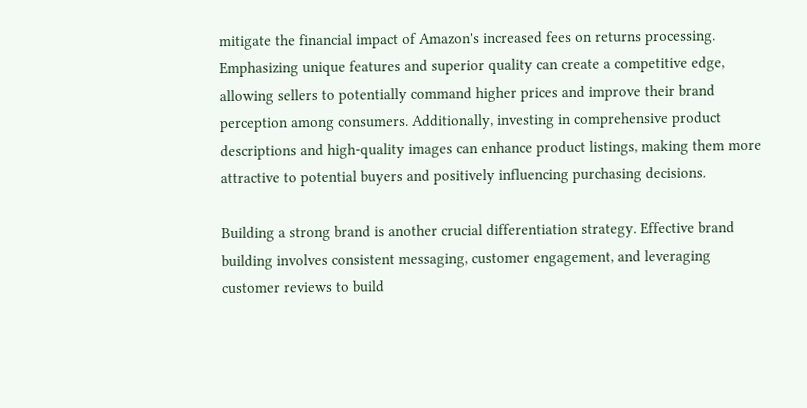mitigate the financial impact of Amazon's increased fees on returns processing. Emphasizing unique features and superior quality can create a competitive edge, allowing sellers to potentially command higher prices and improve their brand perception among consumers. Additionally, investing in comprehensive product descriptions and high-quality images can enhance product listings, making them more attractive to potential buyers and positively influencing purchasing decisions.

Building a strong brand is another crucial differentiation strategy. Effective brand building involves consistent messaging, customer engagement, and leveraging customer reviews to build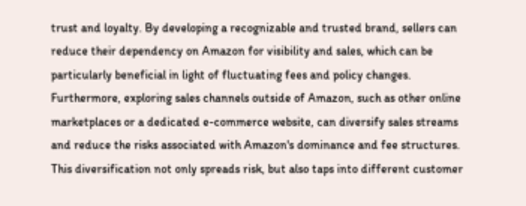trust and loyalty. By developing a recognizable and trusted brand, sellers can reduce their dependency on Amazon for visibility and sales, which can be particularly beneficial in light of fluctuating fees and policy changes. Furthermore, exploring sales channels outside of Amazon, such as other online marketplaces or a dedicated e-commerce website, can diversify sales streams and reduce the risks associated with Amazon's dominance and fee structures. This diversification not only spreads risk, but also taps into different customer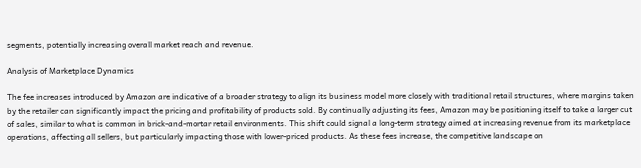segments, potentially increasing overall market reach and revenue.

Analysis of Marketplace Dynamics

The fee increases introduced by Amazon are indicative of a broader strategy to align its business model more closely with traditional retail structures, where margins taken by the retailer can significantly impact the pricing and profitability of products sold. By continually adjusting its fees, Amazon may be positioning itself to take a larger cut of sales, similar to what is common in brick-and-mortar retail environments. This shift could signal a long-term strategy aimed at increasing revenue from its marketplace operations, affecting all sellers, but particularly impacting those with lower-priced products. As these fees increase, the competitive landscape on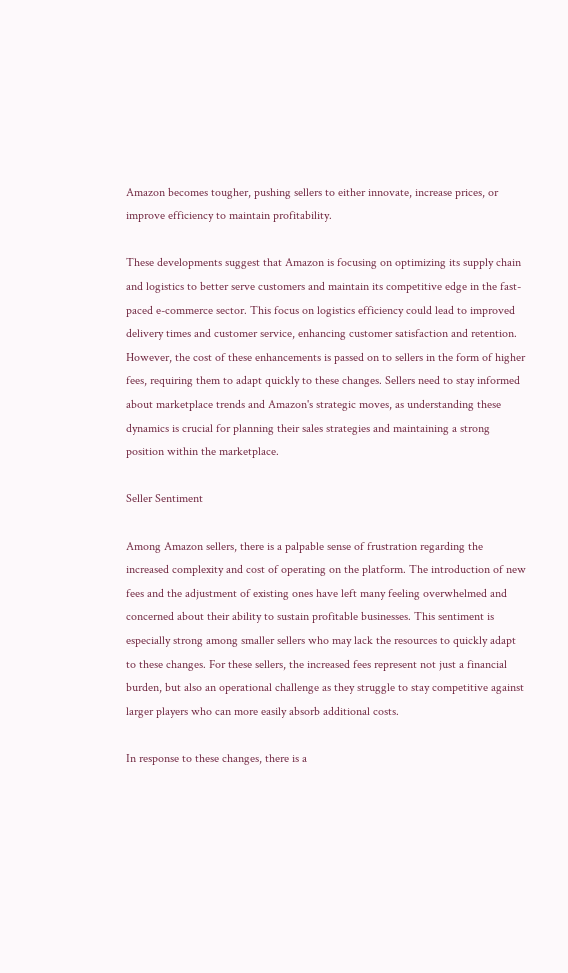Amazon becomes tougher, pushing sellers to either innovate, increase prices, or improve efficiency to maintain profitability.

These developments suggest that Amazon is focusing on optimizing its supply chain and logistics to better serve customers and maintain its competitive edge in the fast-paced e-commerce sector. This focus on logistics efficiency could lead to improved delivery times and customer service, enhancing customer satisfaction and retention. However, the cost of these enhancements is passed on to sellers in the form of higher fees, requiring them to adapt quickly to these changes. Sellers need to stay informed about marketplace trends and Amazon's strategic moves, as understanding these dynamics is crucial for planning their sales strategies and maintaining a strong position within the marketplace.

Seller Sentiment

Among Amazon sellers, there is a palpable sense of frustration regarding the increased complexity and cost of operating on the platform. The introduction of new fees and the adjustment of existing ones have left many feeling overwhelmed and concerned about their ability to sustain profitable businesses. This sentiment is especially strong among smaller sellers who may lack the resources to quickly adapt to these changes. For these sellers, the increased fees represent not just a financial burden, but also an operational challenge as they struggle to stay competitive against larger players who can more easily absorb additional costs.

In response to these changes, there is a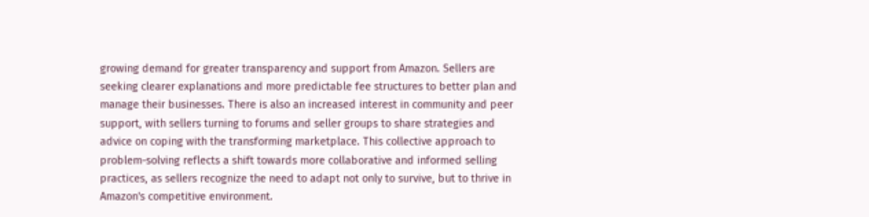growing demand for greater transparency and support from Amazon. Sellers are seeking clearer explanations and more predictable fee structures to better plan and manage their businesses. There is also an increased interest in community and peer support, with sellers turning to forums and seller groups to share strategies and advice on coping with the transforming marketplace. This collective approach to problem-solving reflects a shift towards more collaborative and informed selling practices, as sellers recognize the need to adapt not only to survive, but to thrive in Amazon's competitive environment.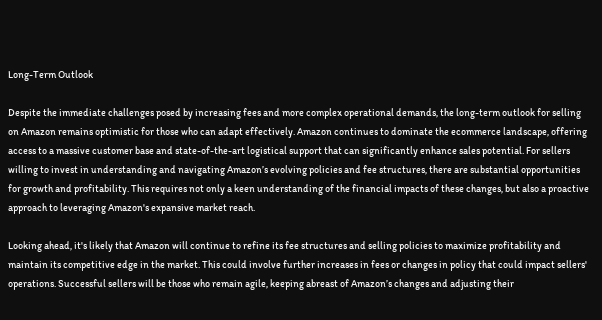Long-Term Outlook

Despite the immediate challenges posed by increasing fees and more complex operational demands, the long-term outlook for selling on Amazon remains optimistic for those who can adapt effectively. Amazon continues to dominate the ecommerce landscape, offering access to a massive customer base and state-of-the-art logistical support that can significantly enhance sales potential. For sellers willing to invest in understanding and navigating Amazon’s evolving policies and fee structures, there are substantial opportunities for growth and profitability. This requires not only a keen understanding of the financial impacts of these changes, but also a proactive approach to leveraging Amazon's expansive market reach.

Looking ahead, it's likely that Amazon will continue to refine its fee structures and selling policies to maximize profitability and maintain its competitive edge in the market. This could involve further increases in fees or changes in policy that could impact sellers' operations. Successful sellers will be those who remain agile, keeping abreast of Amazon’s changes and adjusting their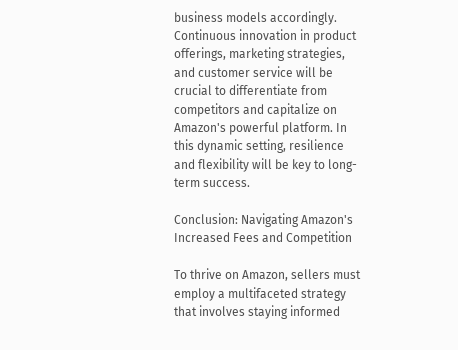business models accordingly. Continuous innovation in product offerings, marketing strategies, and customer service will be crucial to differentiate from competitors and capitalize on Amazon's powerful platform. In this dynamic setting, resilience and flexibility will be key to long-term success.

Conclusion: Navigating Amazon's Increased Fees and Competition

To thrive on Amazon, sellers must employ a multifaceted strategy that involves staying informed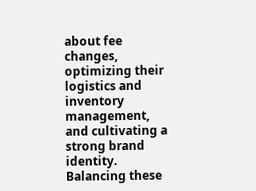about fee changes, optimizing their logistics and inventory management, and cultivating a strong brand identity. Balancing these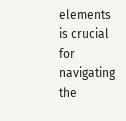elements is crucial for navigating the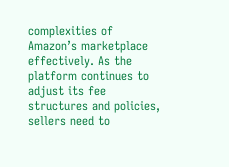complexities of Amazon’s marketplace effectively. As the platform continues to adjust its fee structures and policies, sellers need to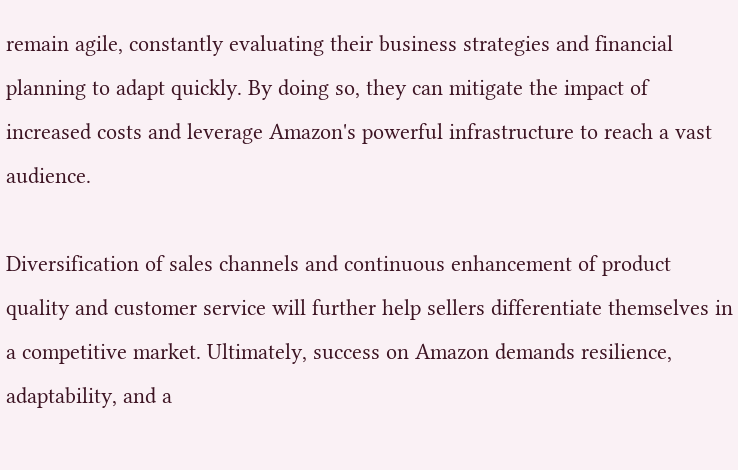remain agile, constantly evaluating their business strategies and financial planning to adapt quickly. By doing so, they can mitigate the impact of increased costs and leverage Amazon's powerful infrastructure to reach a vast audience.

Diversification of sales channels and continuous enhancement of product quality and customer service will further help sellers differentiate themselves in a competitive market. Ultimately, success on Amazon demands resilience, adaptability, and a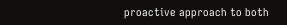proactive approach to both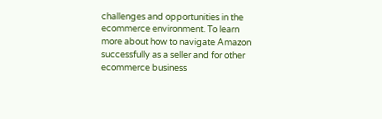challenges and opportunities in the ecommerce environment. To learn more about how to navigate Amazon successfully as a seller and for other ecommerce business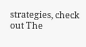strategies, check out The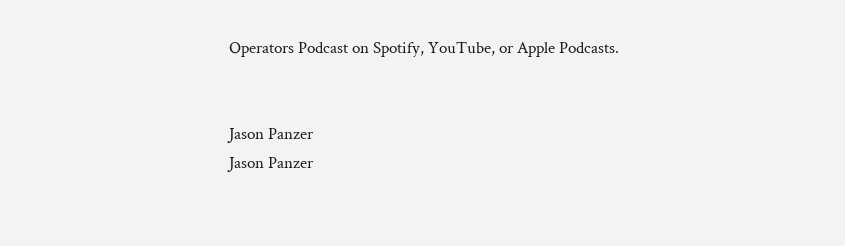Operators Podcast on Spotify, YouTube, or Apple Podcasts.


Jason Panzer
Jason Panzer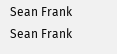Sean Frank
Sean Frank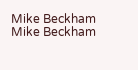Mike Beckham
Mike Beckham